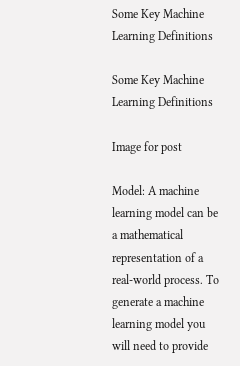Some Key Machine Learning Definitions

Some Key Machine Learning Definitions

Image for post

Model: A machine learning model can be a mathematical representation of a real-world process. To generate a machine learning model you will need to provide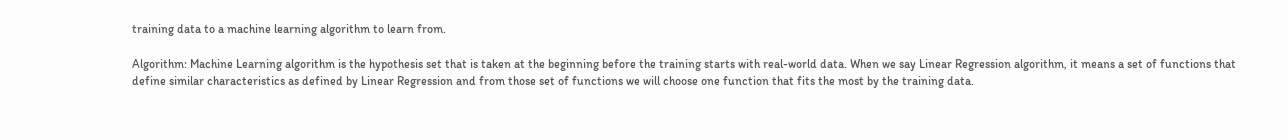training data to a machine learning algorithm to learn from.

Algorithm: Machine Learning algorithm is the hypothesis set that is taken at the beginning before the training starts with real-world data. When we say Linear Regression algorithm, it means a set of functions that define similar characteristics as defined by Linear Regression and from those set of functions we will choose one function that fits the most by the training data.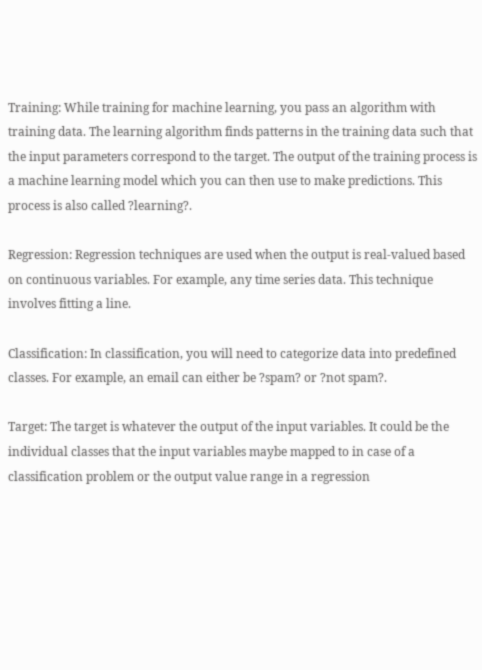Training: While training for machine learning, you pass an algorithm with training data. The learning algorithm finds patterns in the training data such that the input parameters correspond to the target. The output of the training process is a machine learning model which you can then use to make predictions. This process is also called ?learning?.

Regression: Regression techniques are used when the output is real-valued based on continuous variables. For example, any time series data. This technique involves fitting a line.

Classification: In classification, you will need to categorize data into predefined classes. For example, an email can either be ?spam? or ?not spam?.

Target: The target is whatever the output of the input variables. It could be the individual classes that the input variables maybe mapped to in case of a classification problem or the output value range in a regression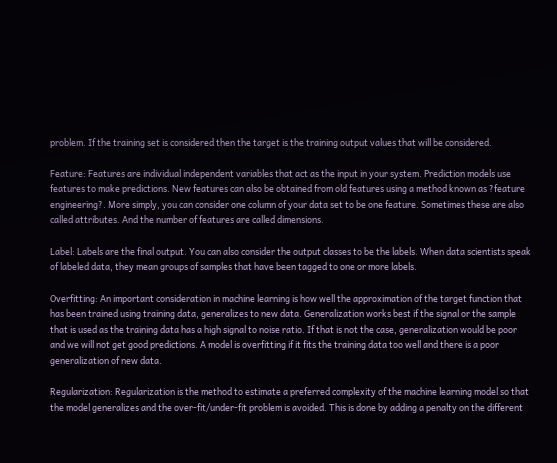problem. If the training set is considered then the target is the training output values that will be considered.

Feature: Features are individual independent variables that act as the input in your system. Prediction models use features to make predictions. New features can also be obtained from old features using a method known as ?feature engineering?. More simply, you can consider one column of your data set to be one feature. Sometimes these are also called attributes. And the number of features are called dimensions.

Label: Labels are the final output. You can also consider the output classes to be the labels. When data scientists speak of labeled data, they mean groups of samples that have been tagged to one or more labels.

Overfitting: An important consideration in machine learning is how well the approximation of the target function that has been trained using training data, generalizes to new data. Generalization works best if the signal or the sample that is used as the training data has a high signal to noise ratio. If that is not the case, generalization would be poor and we will not get good predictions. A model is overfitting if it fits the training data too well and there is a poor generalization of new data.

Regularization: Regularization is the method to estimate a preferred complexity of the machine learning model so that the model generalizes and the over-fit/under-fit problem is avoided. This is done by adding a penalty on the different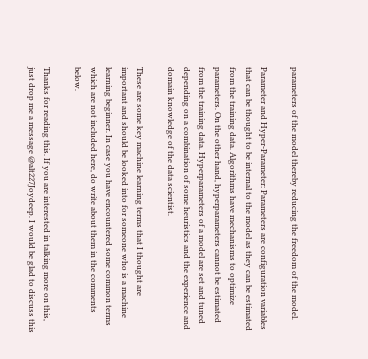parameters of the model thereby reducing the freedom of the model.

Parameter and Hyper-Parameter: Parameters are configuration variables that can be thought to be internal to the model as they can be estimated from the training data. Algorithms have mechanisms to optimize parameters. On the other hand, hyperparameters cannot be estimated from the training data. Hyperparameters of a model are set and tuned depending on a combination of some heuristics and the experience and domain knowledge of the data scientist.

These are some key machine learning terms that I thought are important and should be looked into for someone who is a machine learning beginner. In case you have encountered some common terms which are not included here, do write about them in the comments below.

Thanks for reading this. If you are interested in talking more on this, just drop me a message @alt227Joydeep. I would be glad to discuss this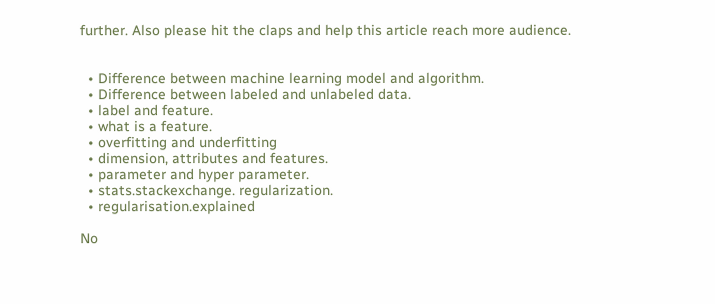further. Also please hit the claps and help this article reach more audience.


  • Difference between machine learning model and algorithm.
  • Difference between labeled and unlabeled data.
  • label and feature.
  • what is a feature.
  • overfitting and underfitting
  • dimension, attributes and features.
  • parameter and hyper parameter.
  • stats.stackexchange. regularization.
  • regularisation.explained

No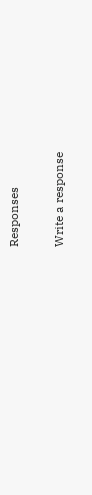Responses

Write a response